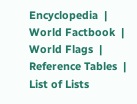Encyclopedia  |   World Factbook  |   World Flags  |   Reference Tables  |   List of Lists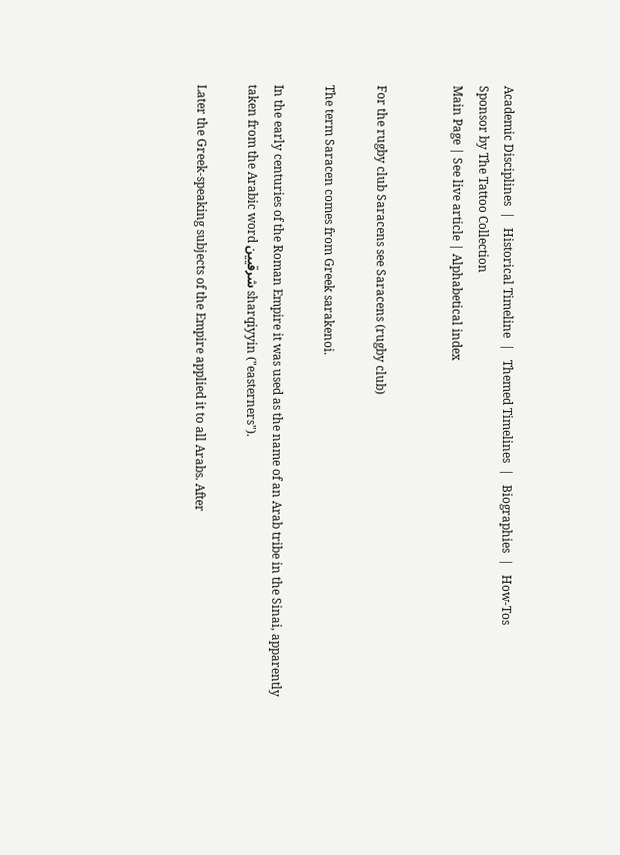Academic Disciplines  |   Historical Timeline  |   Themed Timelines  |   Biographies  |   How-Tos
Sponsor by The Tattoo Collection
Main Page | See live article | Alphabetical index


For the rugby club Saracens see Saracens (rugby club)

The term Saracen comes from Greek sarakenoi.

In the early centuries of the Roman Empire it was used as the name of an Arab tribe in the Sinai, apparently taken from the Arabic word شرقيين sharqiyyin ("easterners").

Later the Greek-speaking subjects of the Empire applied it to all Arabs. After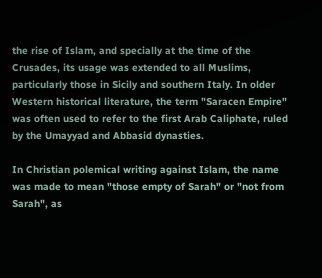the rise of Islam, and specially at the time of the Crusades, its usage was extended to all Muslims, particularly those in Sicily and southern Italy. In older Western historical literature, the term "Saracen Empire" was often used to refer to the first Arab Caliphate, ruled by the Umayyad and Abbasid dynasties.

In Christian polemical writing against Islam, the name was made to mean "those empty of Sarah" or "not from Sarah", as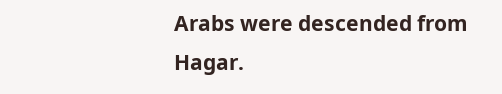Arabs were descended from Hagar.